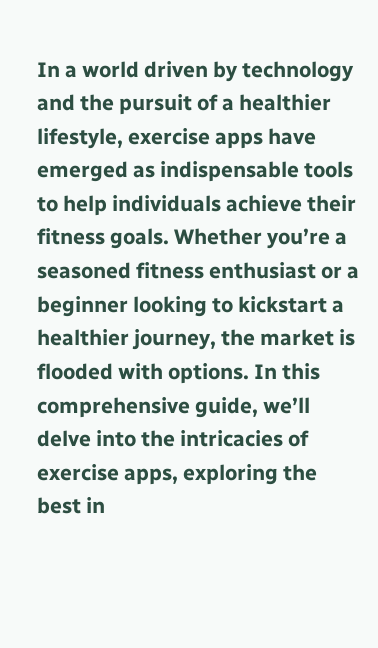In a world driven by technology and the pursuit of a healthier lifestyle, exercise apps have emerged as indispensable tools to help individuals achieve their fitness goals. Whether you’re a seasoned fitness enthusiast or a beginner looking to kickstart a healthier journey, the market is flooded with options. In this comprehensive guide, we’ll delve into the intricacies of exercise apps, exploring the best in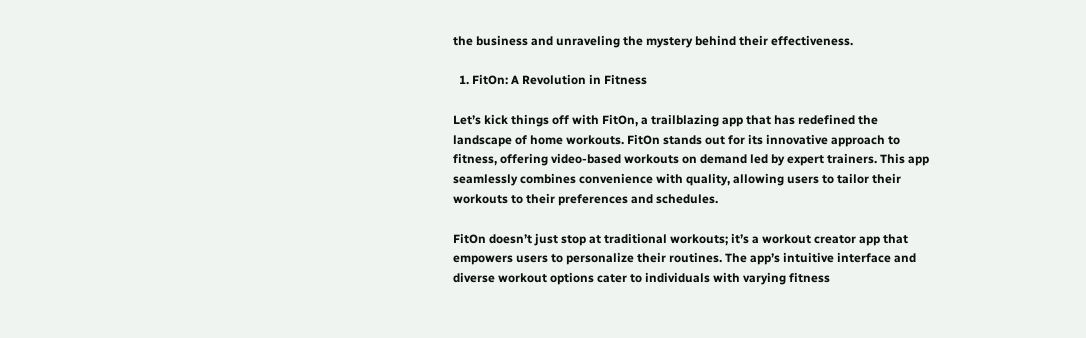the business and unraveling the mystery behind their effectiveness.

  1. FitOn: A Revolution in Fitness

Let’s kick things off with FitOn, a trailblazing app that has redefined the landscape of home workouts. FitOn stands out for its innovative approach to fitness, offering video-based workouts on demand led by expert trainers. This app seamlessly combines convenience with quality, allowing users to tailor their workouts to their preferences and schedules.

FitOn doesn’t just stop at traditional workouts; it’s a workout creator app that empowers users to personalize their routines. The app’s intuitive interface and diverse workout options cater to individuals with varying fitness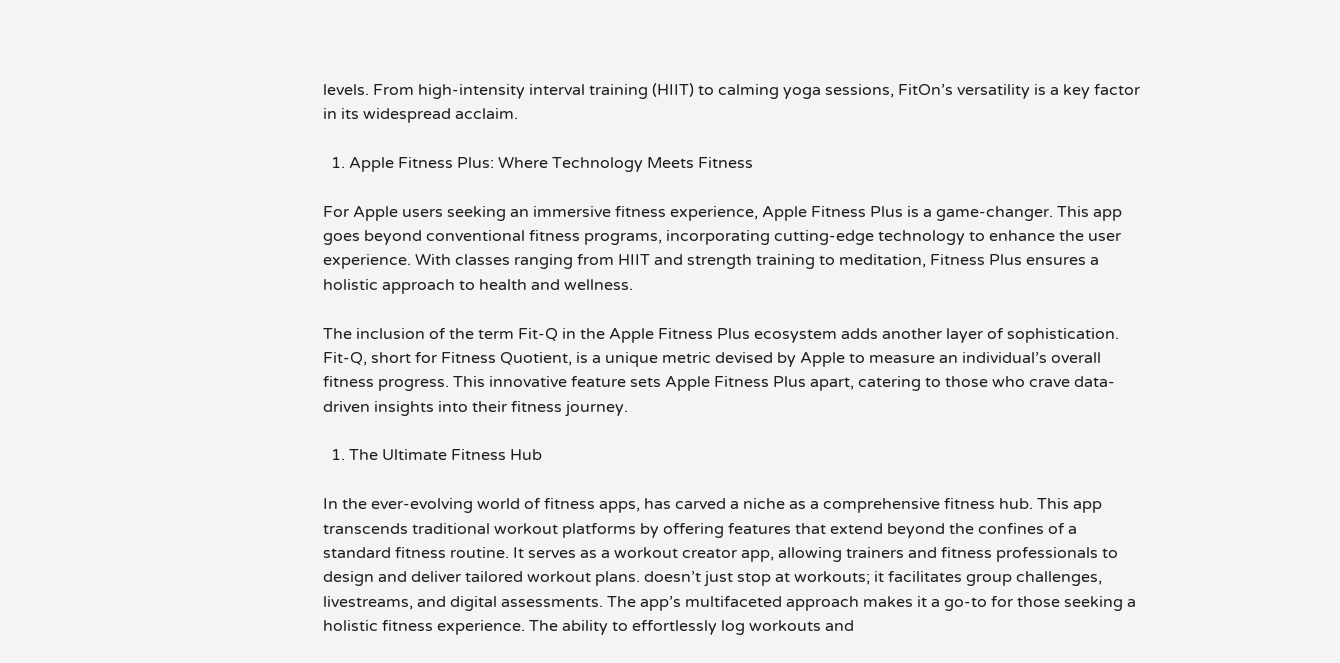levels. From high-intensity interval training (HIIT) to calming yoga sessions, FitOn’s versatility is a key factor in its widespread acclaim.

  1. Apple Fitness Plus: Where Technology Meets Fitness

For Apple users seeking an immersive fitness experience, Apple Fitness Plus is a game-changer. This app goes beyond conventional fitness programs, incorporating cutting-edge technology to enhance the user experience. With classes ranging from HIIT and strength training to meditation, Fitness Plus ensures a holistic approach to health and wellness.

The inclusion of the term Fit-Q in the Apple Fitness Plus ecosystem adds another layer of sophistication. Fit-Q, short for Fitness Quotient, is a unique metric devised by Apple to measure an individual’s overall fitness progress. This innovative feature sets Apple Fitness Plus apart, catering to those who crave data-driven insights into their fitness journey.

  1. The Ultimate Fitness Hub

In the ever-evolving world of fitness apps, has carved a niche as a comprehensive fitness hub. This app transcends traditional workout platforms by offering features that extend beyond the confines of a standard fitness routine. It serves as a workout creator app, allowing trainers and fitness professionals to design and deliver tailored workout plans. doesn’t just stop at workouts; it facilitates group challenges, livestreams, and digital assessments. The app’s multifaceted approach makes it a go-to for those seeking a holistic fitness experience. The ability to effortlessly log workouts and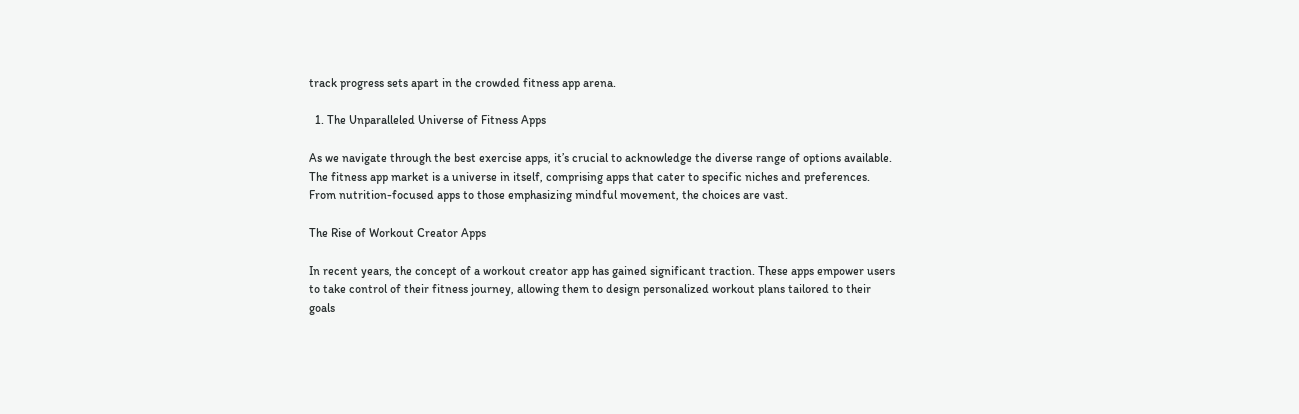track progress sets apart in the crowded fitness app arena.

  1. The Unparalleled Universe of Fitness Apps

As we navigate through the best exercise apps, it’s crucial to acknowledge the diverse range of options available. The fitness app market is a universe in itself, comprising apps that cater to specific niches and preferences. From nutrition-focused apps to those emphasizing mindful movement, the choices are vast.

The Rise of Workout Creator Apps

In recent years, the concept of a workout creator app has gained significant traction. These apps empower users to take control of their fitness journey, allowing them to design personalized workout plans tailored to their goals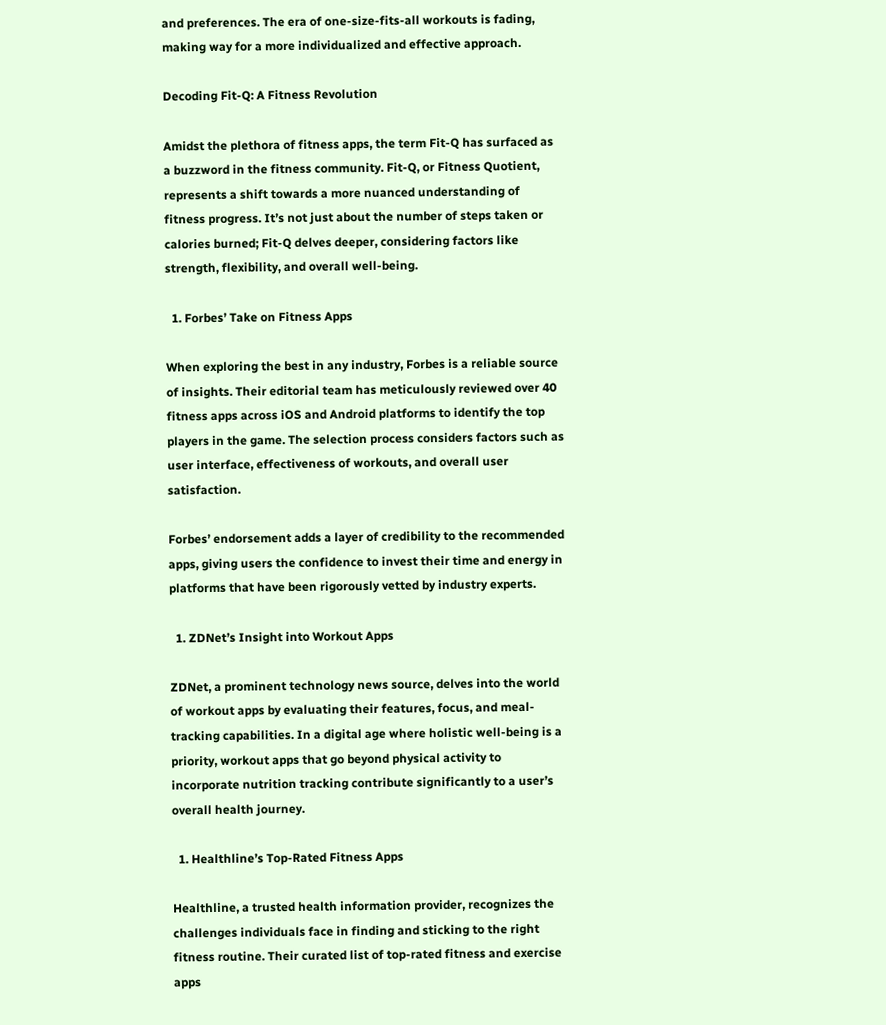and preferences. The era of one-size-fits-all workouts is fading, making way for a more individualized and effective approach.

Decoding Fit-Q: A Fitness Revolution

Amidst the plethora of fitness apps, the term Fit-Q has surfaced as a buzzword in the fitness community. Fit-Q, or Fitness Quotient, represents a shift towards a more nuanced understanding of fitness progress. It’s not just about the number of steps taken or calories burned; Fit-Q delves deeper, considering factors like strength, flexibility, and overall well-being.

  1. Forbes’ Take on Fitness Apps

When exploring the best in any industry, Forbes is a reliable source of insights. Their editorial team has meticulously reviewed over 40 fitness apps across iOS and Android platforms to identify the top players in the game. The selection process considers factors such as user interface, effectiveness of workouts, and overall user satisfaction.

Forbes’ endorsement adds a layer of credibility to the recommended apps, giving users the confidence to invest their time and energy in platforms that have been rigorously vetted by industry experts.

  1. ZDNet’s Insight into Workout Apps

ZDNet, a prominent technology news source, delves into the world of workout apps by evaluating their features, focus, and meal-tracking capabilities. In a digital age where holistic well-being is a priority, workout apps that go beyond physical activity to incorporate nutrition tracking contribute significantly to a user’s overall health journey.

  1. Healthline’s Top-Rated Fitness Apps

Healthline, a trusted health information provider, recognizes the challenges individuals face in finding and sticking to the right fitness routine. Their curated list of top-rated fitness and exercise apps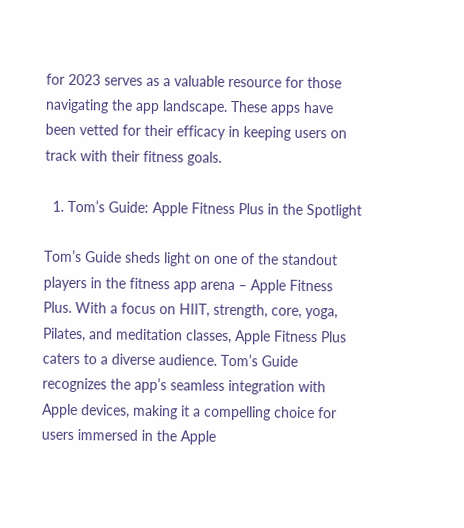for 2023 serves as a valuable resource for those navigating the app landscape. These apps have been vetted for their efficacy in keeping users on track with their fitness goals.

  1. Tom’s Guide: Apple Fitness Plus in the Spotlight

Tom’s Guide sheds light on one of the standout players in the fitness app arena – Apple Fitness Plus. With a focus on HIIT, strength, core, yoga, Pilates, and meditation classes, Apple Fitness Plus caters to a diverse audience. Tom’s Guide recognizes the app’s seamless integration with Apple devices, making it a compelling choice for users immersed in the Apple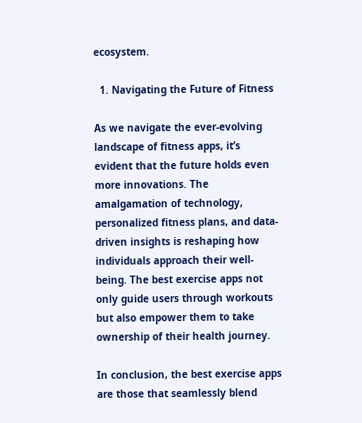ecosystem.

  1. Navigating the Future of Fitness

As we navigate the ever-evolving landscape of fitness apps, it’s evident that the future holds even more innovations. The amalgamation of technology, personalized fitness plans, and data-driven insights is reshaping how individuals approach their well-being. The best exercise apps not only guide users through workouts but also empower them to take ownership of their health journey.

In conclusion, the best exercise apps are those that seamlessly blend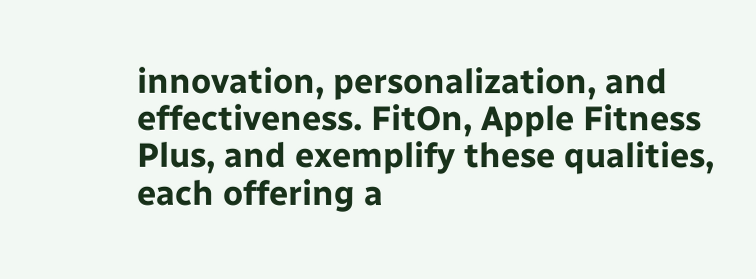innovation, personalization, and effectiveness. FitOn, Apple Fitness Plus, and exemplify these qualities, each offering a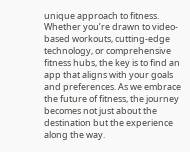unique approach to fitness. Whether you’re drawn to video-based workouts, cutting-edge technology, or comprehensive fitness hubs, the key is to find an app that aligns with your goals and preferences. As we embrace the future of fitness, the journey becomes not just about the destination but the experience along the way.